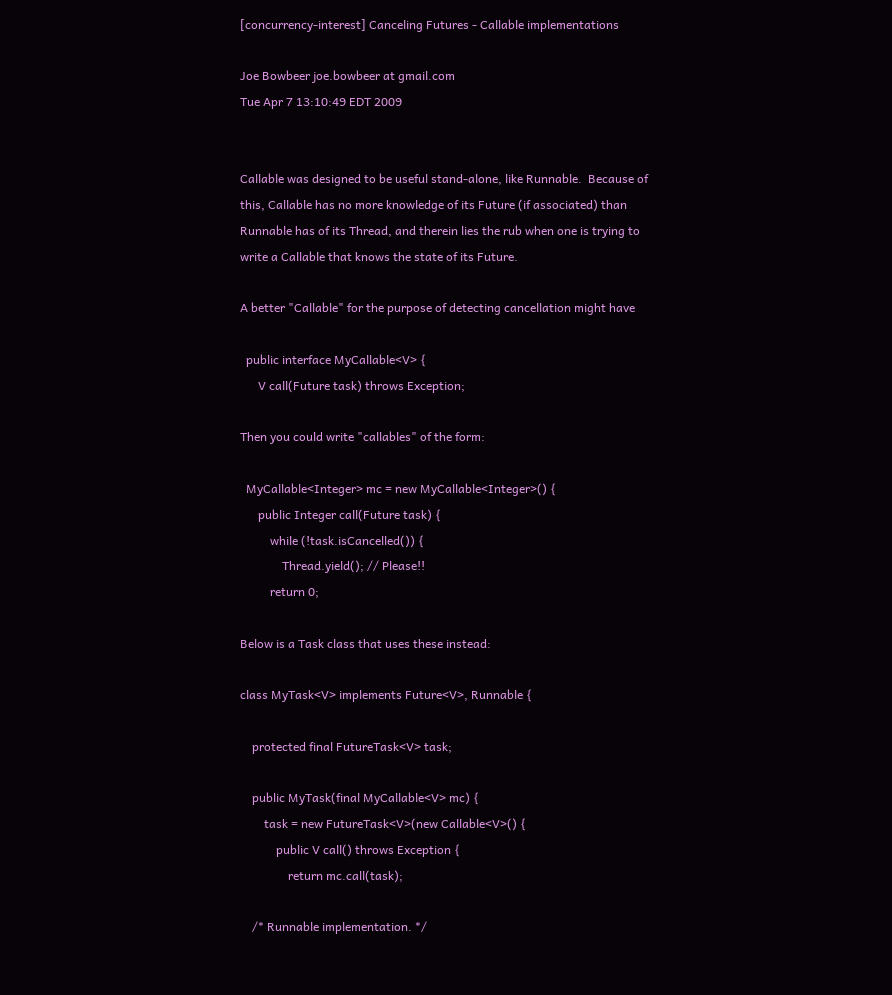[concurrency-interest] Canceling Futures - Callable implementations

Joe Bowbeer joe.bowbeer at gmail.com
Tue Apr 7 13:10:49 EDT 2009


Callable was designed to be useful stand-alone, like Runnable.  Because of
this, Callable has no more knowledge of its Future (if associated) than
Runnable has of its Thread, and therein lies the rub when one is trying to
write a Callable that knows the state of its Future.

A better "Callable" for the purpose of detecting cancellation might have

  public interface MyCallable<V> {
      V call(Future task) throws Exception;

Then you could write "callables" of the form:

  MyCallable<Integer> mc = new MyCallable<Integer>() {
      public Integer call(Future task) {
          while (!task.isCancelled()) {
              Thread.yield(); // Please!!
          return 0;

Below is a Task class that uses these instead:

class MyTask<V> implements Future<V>, Runnable {

    protected final FutureTask<V> task;

    public MyTask(final MyCallable<V> mc) {
        task = new FutureTask<V>(new Callable<V>() {
            public V call() throws Exception {
                return mc.call(task);

    /* Runnable implementation. */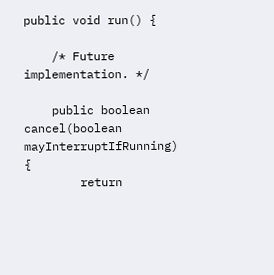public void run() {

    /* Future implementation. */

    public boolean cancel(boolean mayInterruptIfRunning) {
        return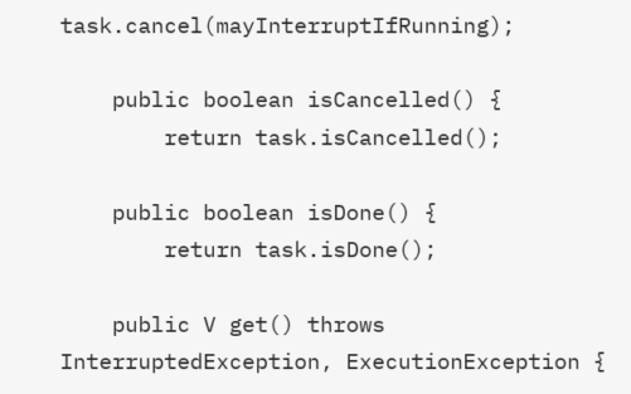task.cancel(mayInterruptIfRunning);

    public boolean isCancelled() {
        return task.isCancelled();

    public boolean isDone() {
        return task.isDone();

    public V get() throws InterruptedException, ExecutionException {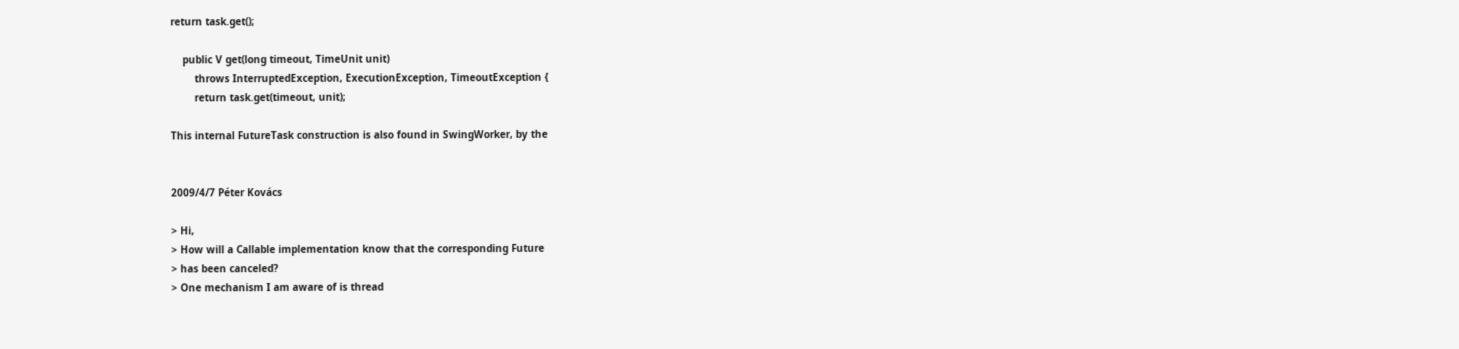return task.get();

    public V get(long timeout, TimeUnit unit)
        throws InterruptedException, ExecutionException, TimeoutException {
        return task.get(timeout, unit);

This internal FutureTask construction is also found in SwingWorker, by the


2009/4/7 Péter Kovács

> Hi,
> How will a Callable implementation know that the corresponding Future
> has been canceled?
> One mechanism I am aware of is thread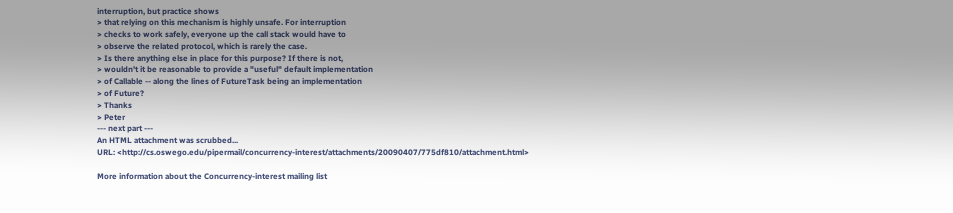interruption, but practice shows
> that relying on this mechanism is highly unsafe. For interruption
> checks to work safely, everyone up the call stack would have to
> observe the related protocol, which is rarely the case.
> Is there anything else in place for this purpose? If there is not,
> wouldn't it be reasonable to provide a "useful" default implementation
> of Callable -- along the lines of FutureTask being an implementation
> of Future?
> Thanks
> Peter
--- next part ---
An HTML attachment was scrubbed...
URL: <http://cs.oswego.edu/pipermail/concurrency-interest/attachments/20090407/775df810/attachment.html>

More information about the Concurrency-interest mailing list